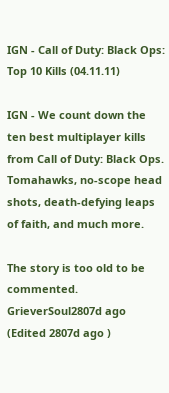IGN - Call of Duty: Black Ops: Top 10 Kills (04.11.11)

IGN - We count down the ten best multiplayer kills from Call of Duty: Black Ops. Tomahawks, no-scope head shots, death-defying leaps of faith, and much more.

The story is too old to be commented.
GrieverSoul2807d ago (Edited 2807d ago )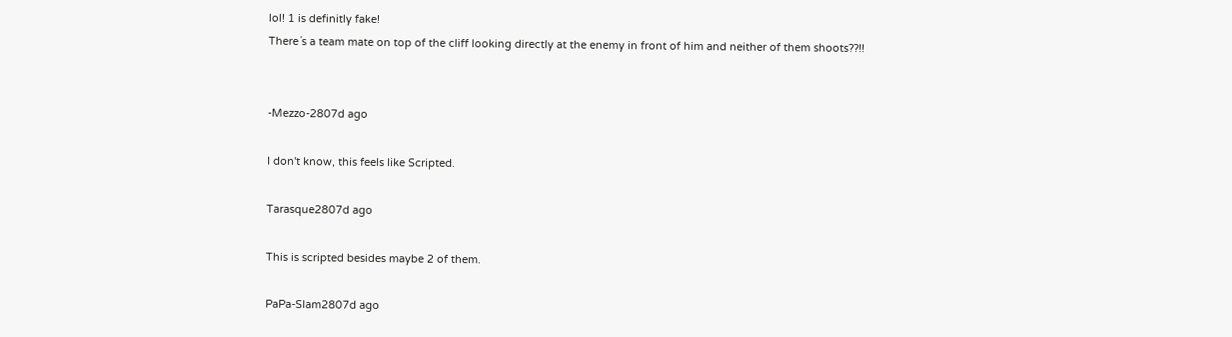lol! 1 is definitly fake!
There´s a team mate on top of the cliff looking directly at the enemy in front of him and neither of them shoots??!!


-Mezzo-2807d ago

I don't know, this feels like Scripted.

Tarasque2807d ago

This is scripted besides maybe 2 of them.

PaPa-Slam2807d ago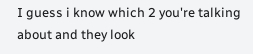I guess i know which 2 you're talking about and they look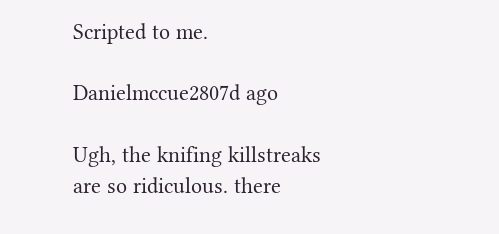Scripted to me.

Danielmccue2807d ago

Ugh, the knifing killstreaks are so ridiculous. there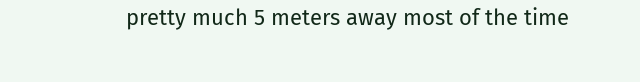pretty much 5 meters away most of the time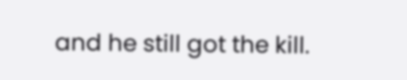and he still got the kill.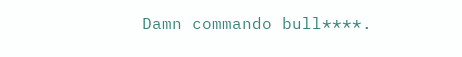Damn commando bull****.